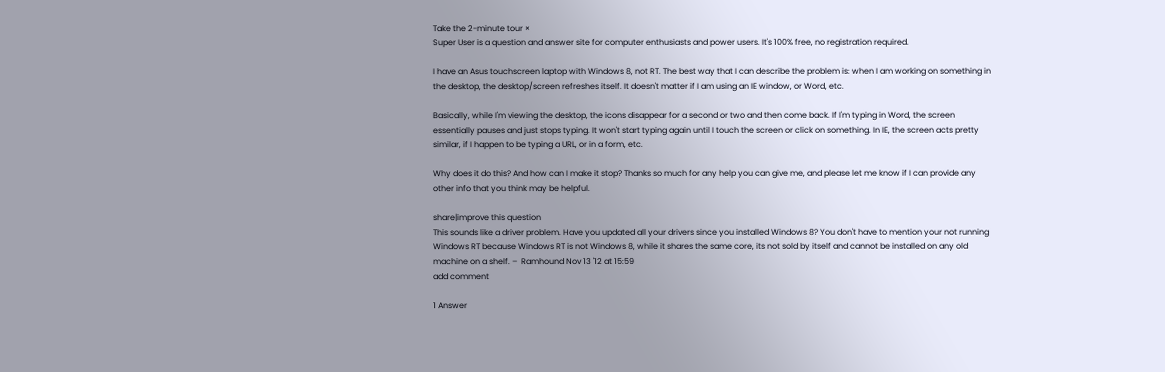Take the 2-minute tour ×
Super User is a question and answer site for computer enthusiasts and power users. It's 100% free, no registration required.

I have an Asus touchscreen laptop with Windows 8, not RT. The best way that I can describe the problem is: when I am working on something in the desktop, the desktop/screen refreshes itself. It doesn't matter if I am using an IE window, or Word, etc.

Basically, while I'm viewing the desktop, the icons disappear for a second or two and then come back. If I'm typing in Word, the screen essentially pauses and just stops typing. It won't start typing again until I touch the screen or click on something. In IE, the screen acts pretty similar, if I happen to be typing a URL, or in a form, etc.

Why does it do this? And how can I make it stop? Thanks so much for any help you can give me, and please let me know if I can provide any other info that you think may be helpful.

share|improve this question
This sounds like a driver problem. Have you updated all your drivers since you installed Windows 8? You don't have to mention your not running Windows RT because Windows RT is not Windows 8, while it shares the same core, its not sold by itself and cannot be installed on any old machine on a shelf. –  Ramhound Nov 13 '12 at 15:59
add comment

1 Answer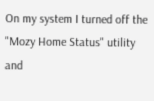On my system I turned off the "Mozy Home Status" utility and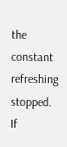the constant refreshing stopped. If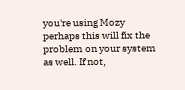you're using Mozy perhaps this will fix the problem on your system as well. If not,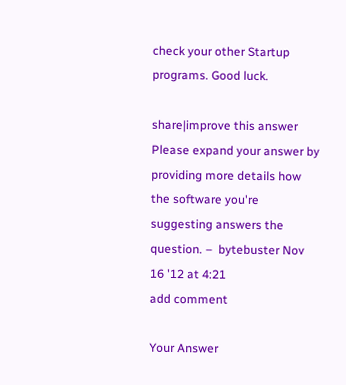check your other Startup programs. Good luck.

share|improve this answer
Please expand your answer by providing more details how the software you're suggesting answers the question. –  bytebuster Nov 16 '12 at 4:21
add comment

Your Answer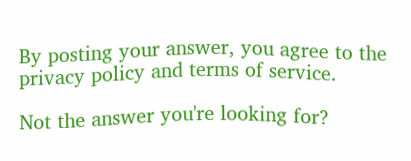By posting your answer, you agree to the privacy policy and terms of service.

Not the answer you're looking for?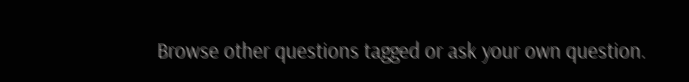Browse other questions tagged or ask your own question.